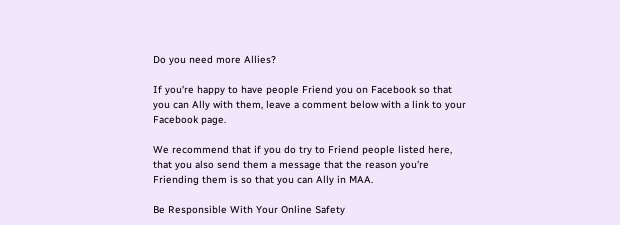Do you need more Allies?

If you're happy to have people Friend you on Facebook so that you can Ally with them, leave a comment below with a link to your Facebook page.

We recommend that if you do try to Friend people listed here, that you also send them a message that the reason you're Friending them is so that you can Ally in MAA.

Be Responsible With Your Online Safety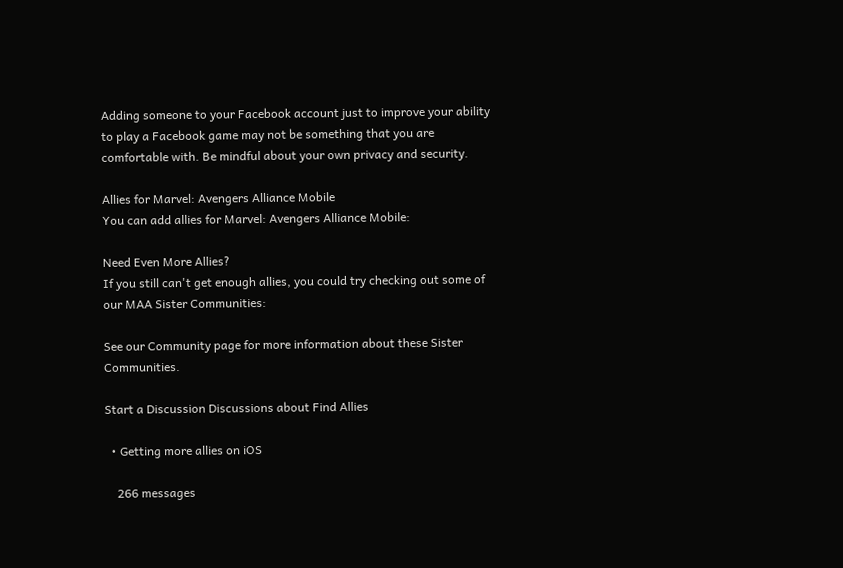Adding someone to your Facebook account just to improve your ability to play a Facebook game may not be something that you are comfortable with. Be mindful about your own privacy and security.

Allies for Marvel: Avengers Alliance Mobile
You can add allies for Marvel: Avengers Alliance Mobile:

Need Even More Allies?
If you still can't get enough allies, you could try checking out some of our MAA Sister Communities:

See our Community page for more information about these Sister Communities.

Start a Discussion Discussions about Find Allies

  • Getting more allies on iOS

    266 messages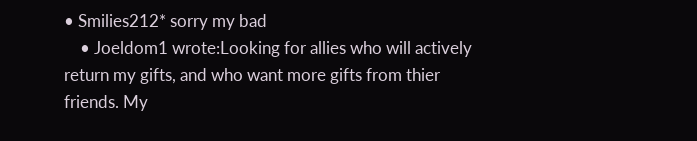• Smilies212* sorry my bad
    • Joeldom1 wrote:Looking for allies who will actively return my gifts, and who want more gifts from thier friends. My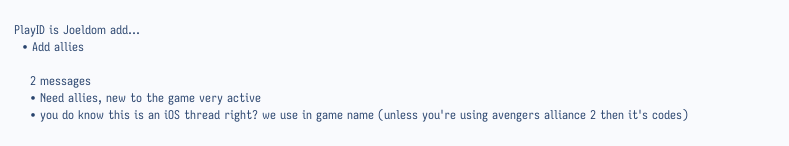PlayID is Joeldom add...
  • Add allies

    2 messages
    • Need allies, new to the game very active
    • you do know this is an iOS thread right? we use in game name (unless you're using avengers alliance 2 then it's codes)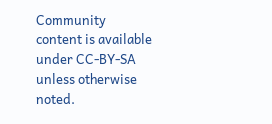Community content is available under CC-BY-SA unless otherwise noted.